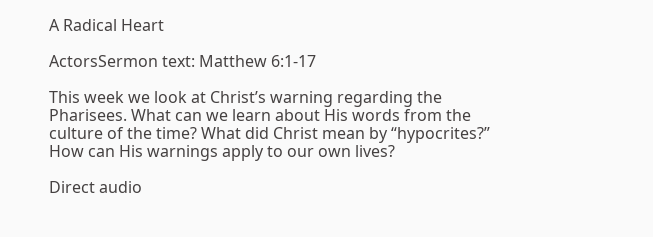A Radical Heart

ActorsSermon text: Matthew 6:1-17

This week we look at Christ’s warning regarding the Pharisees. What can we learn about His words from the culture of the time? What did Christ mean by “hypocrites?” How can His warnings apply to our own lives?

Direct audio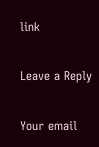link

Leave a Reply

Your email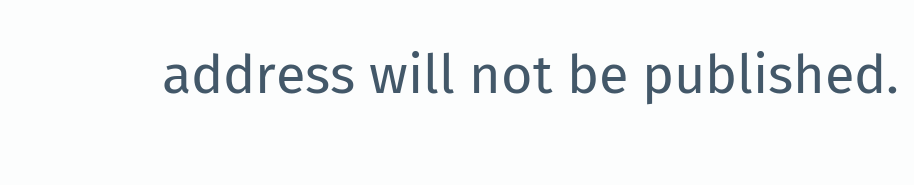address will not be published.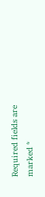Required fields are marked *